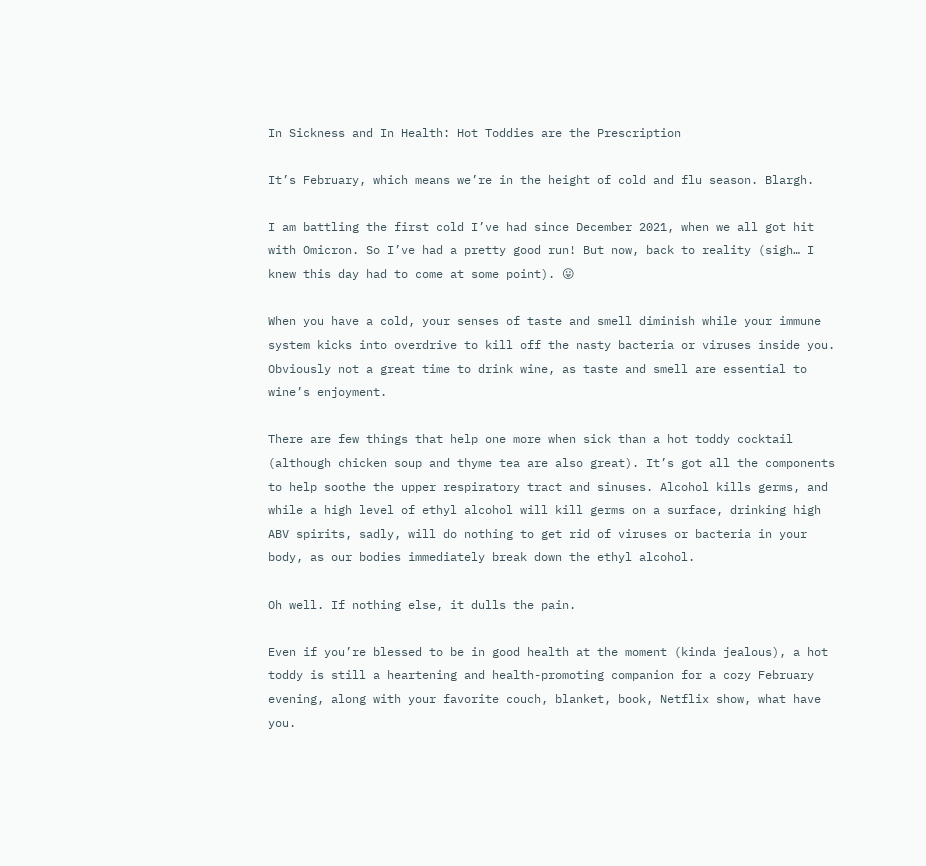In Sickness and In Health: Hot Toddies are the Prescription

It’s February, which means we’re in the height of cold and flu season. Blargh.

I am battling the first cold I’ve had since December 2021, when we all got hit with Omicron. So I’ve had a pretty good run! But now, back to reality (sigh… I knew this day had to come at some point). 😛

When you have a cold, your senses of taste and smell diminish while your immune system kicks into overdrive to kill off the nasty bacteria or viruses inside you. Obviously not a great time to drink wine, as taste and smell are essential to wine’s enjoyment.

There are few things that help one more when sick than a hot toddy cocktail (although chicken soup and thyme tea are also great). It’s got all the components to help soothe the upper respiratory tract and sinuses. Alcohol kills germs, and while a high level of ethyl alcohol will kill germs on a surface, drinking high ABV spirits, sadly, will do nothing to get rid of viruses or bacteria in your body, as our bodies immediately break down the ethyl alcohol.

Oh well. If nothing else, it dulls the pain.

Even if you’re blessed to be in good health at the moment (kinda jealous), a hot toddy is still a heartening and health-promoting companion for a cozy February evening, along with your favorite couch, blanket, book, Netflix show, what have you.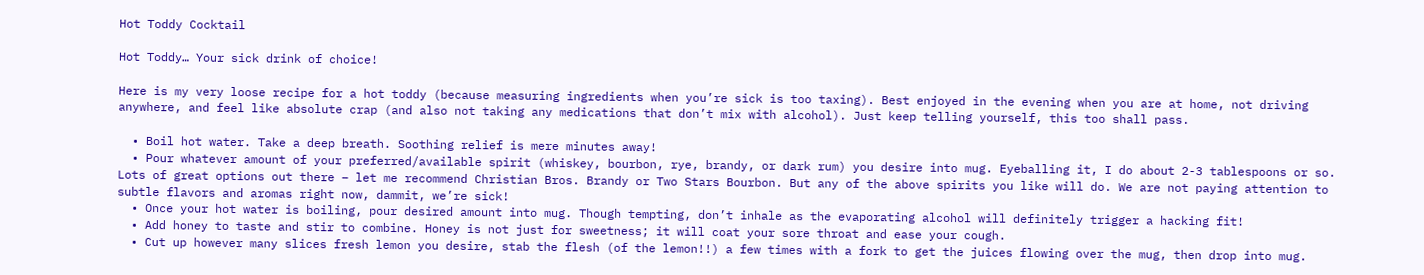Hot Toddy Cocktail

Hot Toddy… Your sick drink of choice!

Here is my very loose recipe for a hot toddy (because measuring ingredients when you’re sick is too taxing). Best enjoyed in the evening when you are at home, not driving anywhere, and feel like absolute crap (and also not taking any medications that don’t mix with alcohol). Just keep telling yourself, this too shall pass.

  • Boil hot water. Take a deep breath. Soothing relief is mere minutes away!
  • Pour whatever amount of your preferred/available spirit (whiskey, bourbon, rye, brandy, or dark rum) you desire into mug. Eyeballing it, I do about 2-3 tablespoons or so. Lots of great options out there – let me recommend Christian Bros. Brandy or Two Stars Bourbon. But any of the above spirits you like will do. We are not paying attention to subtle flavors and aromas right now, dammit, we’re sick!
  • Once your hot water is boiling, pour desired amount into mug. Though tempting, don’t inhale as the evaporating alcohol will definitely trigger a hacking fit!
  • Add honey to taste and stir to combine. Honey is not just for sweetness; it will coat your sore throat and ease your cough.
  • Cut up however many slices fresh lemon you desire, stab the flesh (of the lemon!!) a few times with a fork to get the juices flowing over the mug, then drop into mug.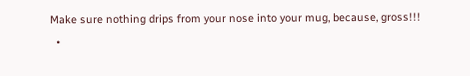Make sure nothing drips from your nose into your mug, because, gross!!!
  •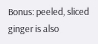Bonus: peeled, sliced ginger is also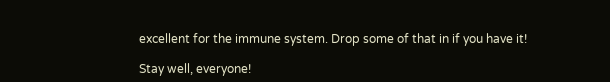excellent for the immune system. Drop some of that in if you have it!

Stay well, everyone!